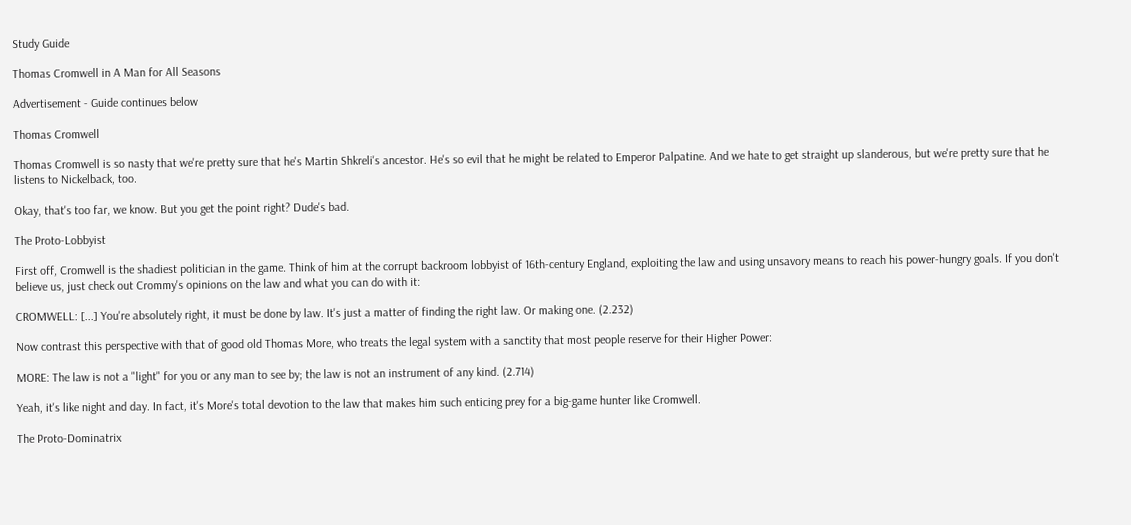Study Guide

Thomas Cromwell in A Man for All Seasons

Advertisement - Guide continues below

Thomas Cromwell

Thomas Cromwell is so nasty that we're pretty sure that he's Martin Shkreli's ancestor. He's so evil that he might be related to Emperor Palpatine. And we hate to get straight up slanderous, but we're pretty sure that he listens to Nickelback, too.

Okay, that's too far, we know. But you get the point right? Dude's bad.

The Proto-Lobbyist

First off, Cromwell is the shadiest politician in the game. Think of him at the corrupt backroom lobbyist of 16th-century England, exploiting the law and using unsavory means to reach his power-hungry goals. If you don't believe us, just check out Crommy's opinions on the law and what you can do with it:

CROMWELL: [...] You're absolutely right, it must be done by law. It's just a matter of finding the right law. Or making one. (2.232)

Now contrast this perspective with that of good old Thomas More, who treats the legal system with a sanctity that most people reserve for their Higher Power:

MORE: The law is not a "light" for you or any man to see by; the law is not an instrument of any kind. (2.714)

Yeah, it's like night and day. In fact, it's More's total devotion to the law that makes him such enticing prey for a big-game hunter like Cromwell.

The Proto-Dominatrix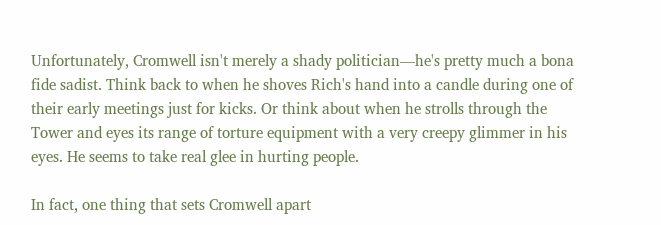Unfortunately, Cromwell isn't merely a shady politician—he's pretty much a bona fide sadist. Think back to when he shoves Rich's hand into a candle during one of their early meetings just for kicks. Or think about when he strolls through the Tower and eyes its range of torture equipment with a very creepy glimmer in his eyes. He seems to take real glee in hurting people.

In fact, one thing that sets Cromwell apart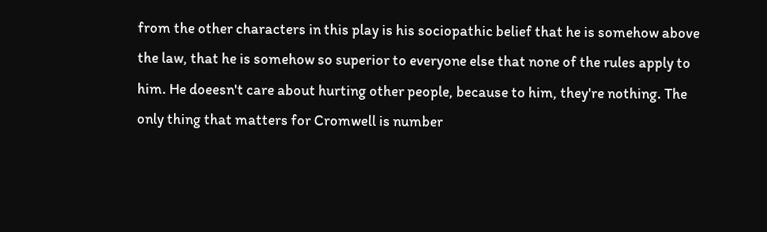from the other characters in this play is his sociopathic belief that he is somehow above the law, that he is somehow so superior to everyone else that none of the rules apply to him. He doeesn't care about hurting other people, because to him, they're nothing. The only thing that matters for Cromwell is number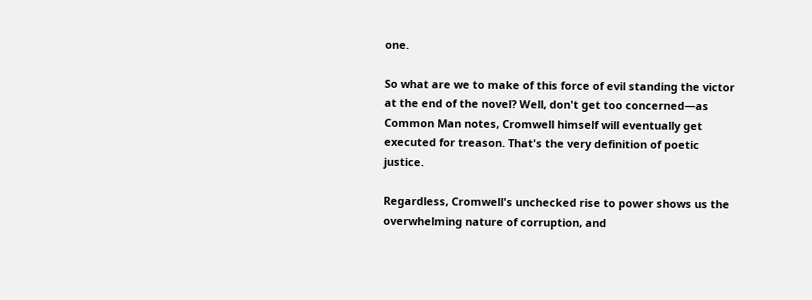one.

So what are we to make of this force of evil standing the victor at the end of the novel? Well, don't get too concerned—as Common Man notes, Cromwell himself will eventually get executed for treason. That's the very definition of poetic justice.

Regardless, Cromwell's unchecked rise to power shows us the overwhelming nature of corruption, and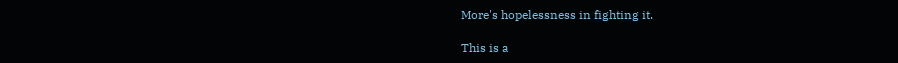More's hopelessness in fighting it.

This is a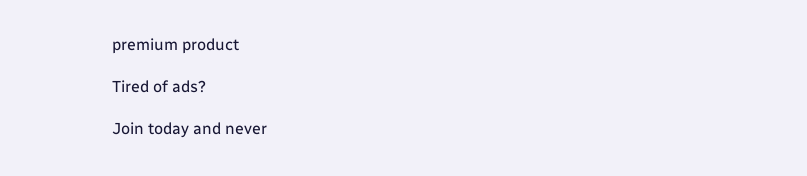premium product

Tired of ads?

Join today and never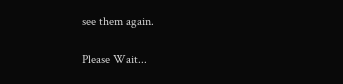see them again.

Please Wait...